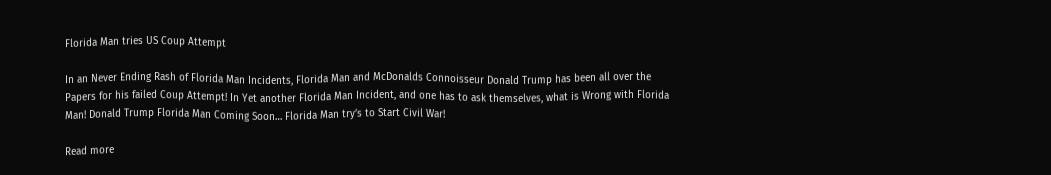Florida Man tries US Coup Attempt

In an Never Ending Rash of Florida Man Incidents, Florida Man and McDonalds Connoisseur Donald Trump has been all over the Papers for his failed Coup Attempt! In Yet another Florida Man Incident, and one has to ask themselves, what is Wrong with Florida Man! Donald Trump Florida Man Coming Soon… Florida Man try’s to Start Civil War!

Read more